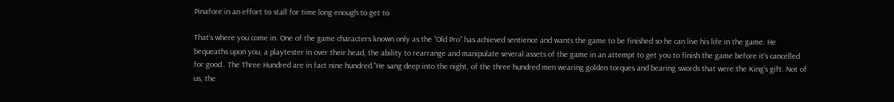Pinafore in an effort to stall for time long enough to get to

That’s where you come in. One of the game characters known only as the “Old Pro” has achieved sentience and wants the game to be finished so he can live his life in the game. He bequeaths upon you, a playtester in over their head, the ability to rearrange and manipulate several assets of the game in an attempt to get you to finish the game before it’s cancelled for good.. The Three Hundred are in fact nine hundred.”He sang deep into the night, of the three hundred men wearing golden torques and bearing swords that were the King’s gift. Not of us, the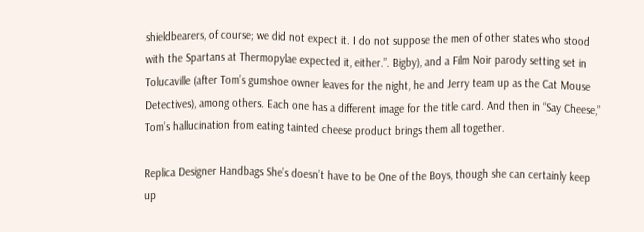shieldbearers, of course; we did not expect it. I do not suppose the men of other states who stood with the Spartans at Thermopylae expected it, either.”. Bigby), and a Film Noir parody setting set in Tolucaville (after Tom’s gumshoe owner leaves for the night, he and Jerry team up as the Cat Mouse Detectives), among others. Each one has a different image for the title card. And then in “Say Cheese,” Tom’s hallucination from eating tainted cheese product brings them all together.

Replica Designer Handbags She’s doesn’t have to be One of the Boys, though she can certainly keep up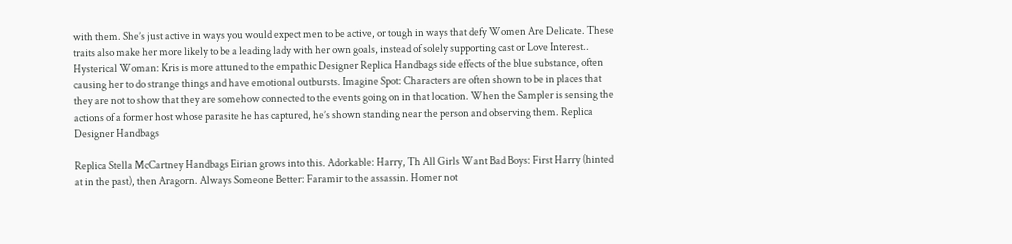with them. She’s just active in ways you would expect men to be active, or tough in ways that defy Women Are Delicate. These traits also make her more likely to be a leading lady with her own goals, instead of solely supporting cast or Love Interest.. Hysterical Woman: Kris is more attuned to the empathic Designer Replica Handbags side effects of the blue substance, often causing her to do strange things and have emotional outbursts. Imagine Spot: Characters are often shown to be in places that they are not to show that they are somehow connected to the events going on in that location. When the Sampler is sensing the actions of a former host whose parasite he has captured, he’s shown standing near the person and observing them. Replica Designer Handbags

Replica Stella McCartney Handbags Eirian grows into this. Adorkable: Harry, Th All Girls Want Bad Boys: First Harry (hinted at in the past), then Aragorn. Always Someone Better: Faramir to the assassin. Homer not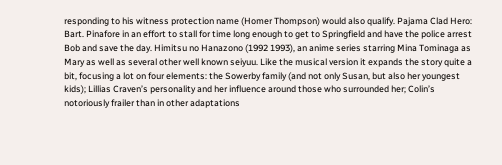responding to his witness protection name (Homer Thompson) would also qualify. Pajama Clad Hero: Bart. Pinafore in an effort to stall for time long enough to get to Springfield and have the police arrest Bob and save the day. Himitsu no Hanazono (1992 1993), an anime series starring Mina Tominaga as Mary as well as several other well known seiyuu. Like the musical version it expands the story quite a bit, focusing a lot on four elements: the Sowerby family (and not only Susan, but also her youngest kids); Lillias Craven’s personality and her influence around those who surrounded her; Colin’s notoriously frailer than in other adaptations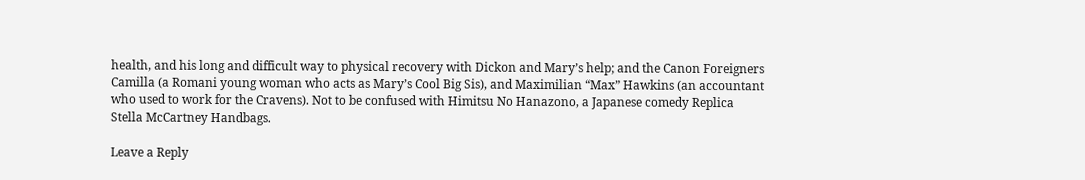health, and his long and difficult way to physical recovery with Dickon and Mary’s help; and the Canon Foreigners Camilla (a Romani young woman who acts as Mary’s Cool Big Sis), and Maximilian “Max” Hawkins (an accountant who used to work for the Cravens). Not to be confused with Himitsu No Hanazono, a Japanese comedy Replica Stella McCartney Handbags.

Leave a Reply